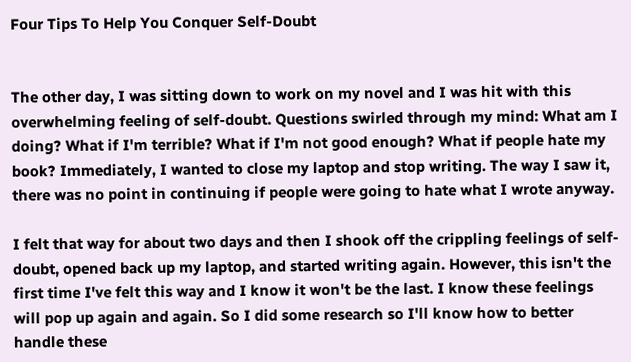Four Tips To Help You Conquer Self-Doubt


The other day, I was sitting down to work on my novel and I was hit with this overwhelming feeling of self-doubt. Questions swirled through my mind: What am I doing? What if I'm terrible? What if I'm not good enough? What if people hate my book? Immediately, I wanted to close my laptop and stop writing. The way I saw it, there was no point in continuing if people were going to hate what I wrote anyway.

I felt that way for about two days and then I shook off the crippling feelings of self-doubt, opened back up my laptop, and started writing again. However, this isn't the first time I've felt this way and I know it won't be the last. I know these feelings will pop up again and again. So I did some research so I'll know how to better handle these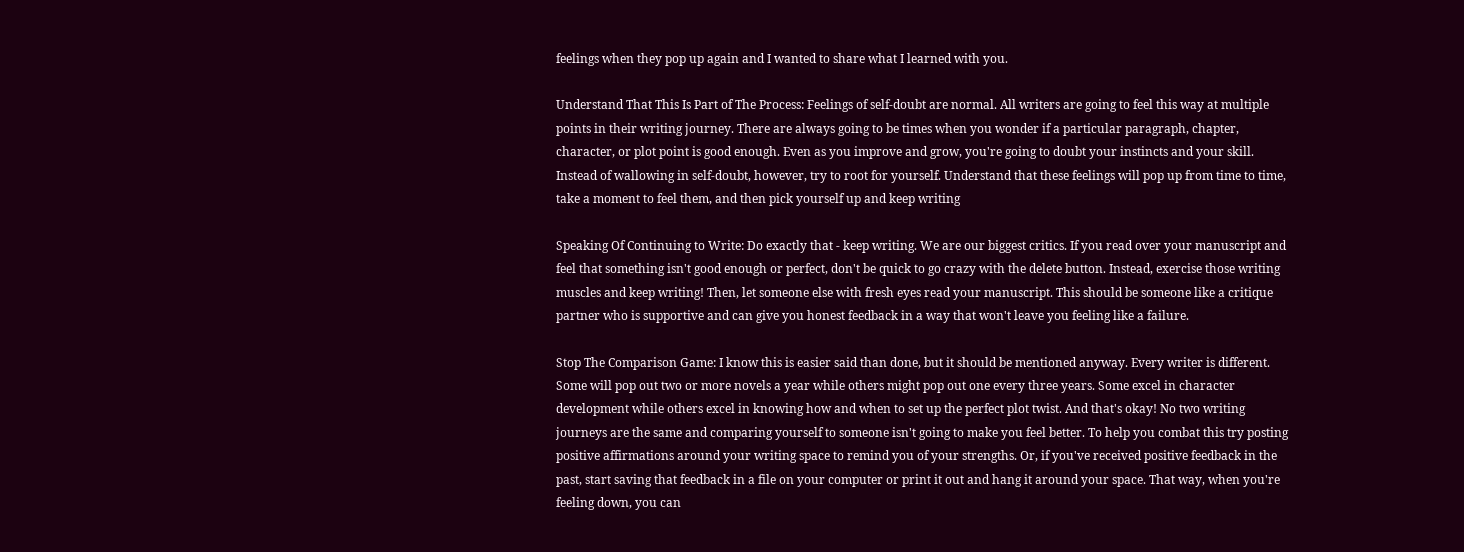feelings when they pop up again and I wanted to share what I learned with you.

Understand That This Is Part of The Process: Feelings of self-doubt are normal. All writers are going to feel this way at multiple points in their writing journey. There are always going to be times when you wonder if a particular paragraph, chapter, character, or plot point is good enough. Even as you improve and grow, you're going to doubt your instincts and your skill. Instead of wallowing in self-doubt, however, try to root for yourself. Understand that these feelings will pop up from time to time, take a moment to feel them, and then pick yourself up and keep writing

Speaking Of Continuing to Write: Do exactly that - keep writing. We are our biggest critics. If you read over your manuscript and feel that something isn't good enough or perfect, don't be quick to go crazy with the delete button. Instead, exercise those writing muscles and keep writing! Then, let someone else with fresh eyes read your manuscript. This should be someone like a critique partner who is supportive and can give you honest feedback in a way that won't leave you feeling like a failure.

Stop The Comparison Game: I know this is easier said than done, but it should be mentioned anyway. Every writer is different. Some will pop out two or more novels a year while others might pop out one every three years. Some excel in character development while others excel in knowing how and when to set up the perfect plot twist. And that's okay! No two writing journeys are the same and comparing yourself to someone isn't going to make you feel better. To help you combat this try posting positive affirmations around your writing space to remind you of your strengths. Or, if you've received positive feedback in the past, start saving that feedback in a file on your computer or print it out and hang it around your space. That way, when you're feeling down, you can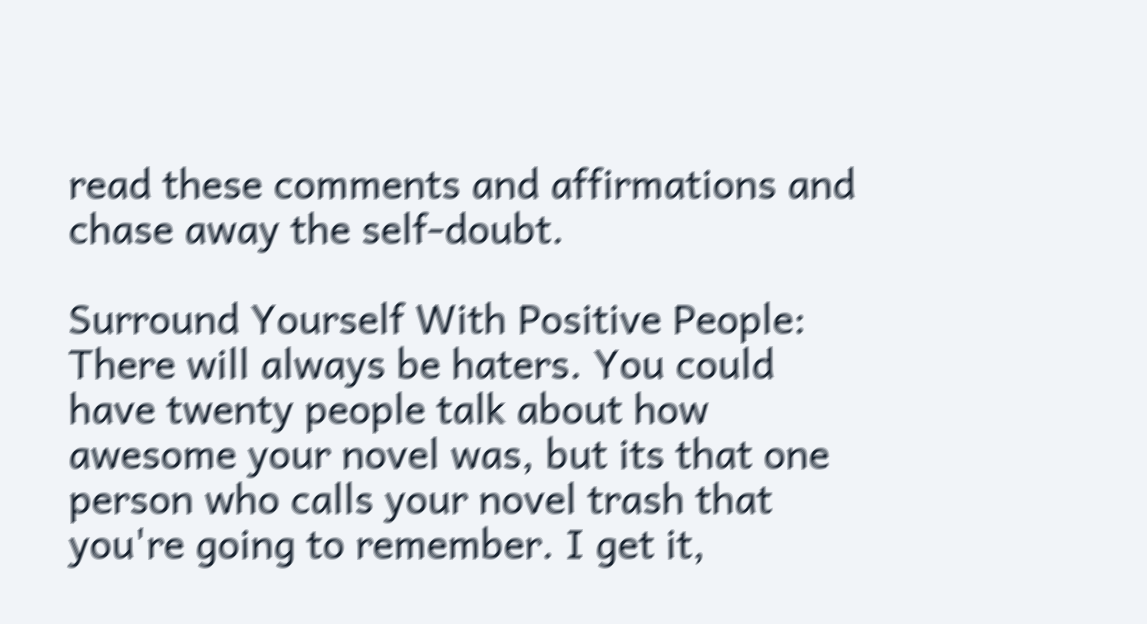read these comments and affirmations and chase away the self-doubt.

Surround Yourself With Positive People: There will always be haters. You could have twenty people talk about how awesome your novel was, but its that one person who calls your novel trash that you're going to remember. I get it,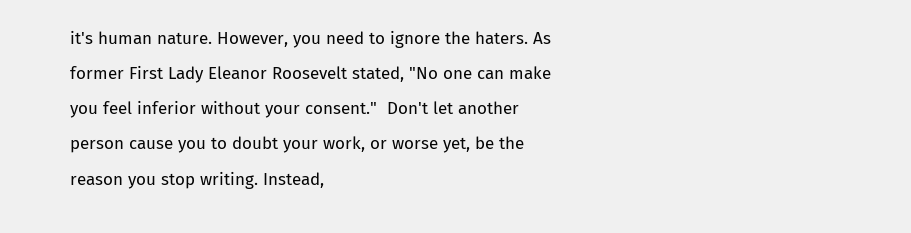it's human nature. However, you need to ignore the haters. As former First Lady Eleanor Roosevelt stated, "No one can make you feel inferior without your consent."  Don't let another person cause you to doubt your work, or worse yet, be the reason you stop writing. Instead,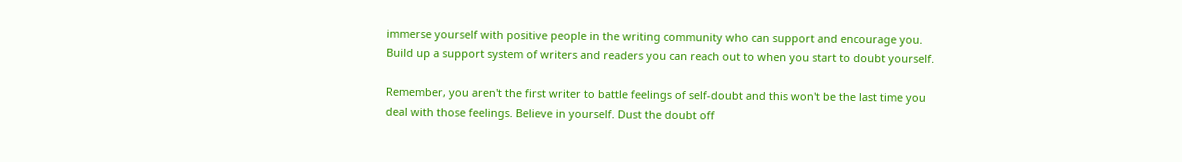immerse yourself with positive people in the writing community who can support and encourage you. Build up a support system of writers and readers you can reach out to when you start to doubt yourself.

Remember, you aren't the first writer to battle feelings of self-doubt and this won't be the last time you deal with those feelings. Believe in yourself. Dust the doubt off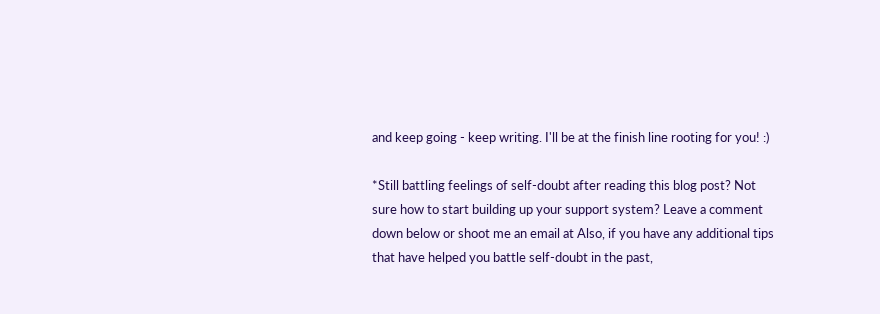and keep going - keep writing. I'll be at the finish line rooting for you! :)

*Still battling feelings of self-doubt after reading this blog post? Not sure how to start building up your support system? Leave a comment down below or shoot me an email at Also, if you have any additional tips that have helped you battle self-doubt in the past,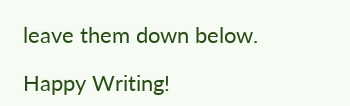leave them down below.

Happy Writing!